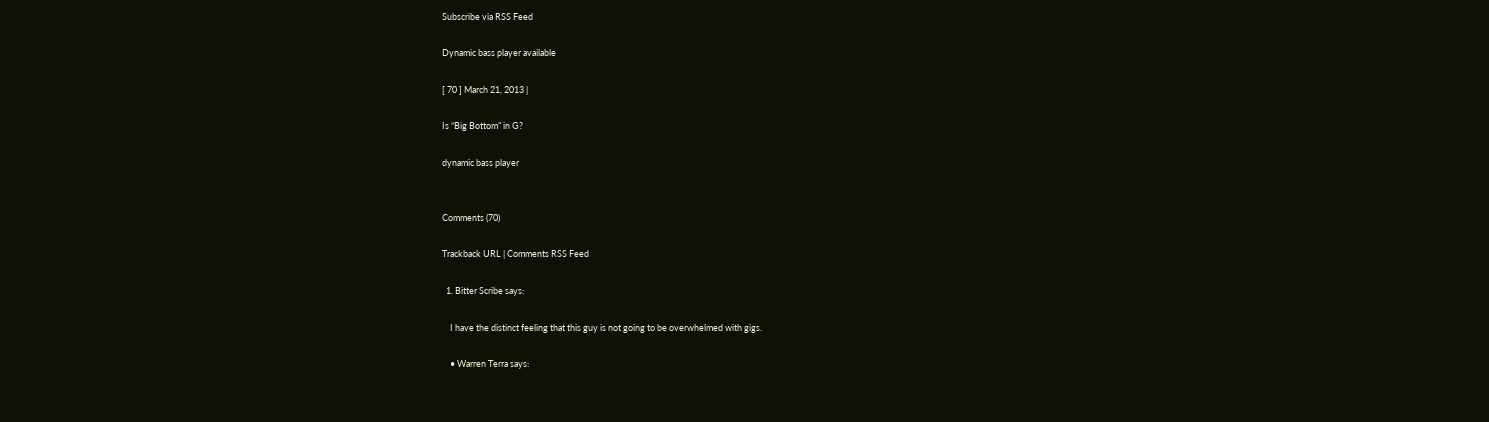Subscribe via RSS Feed

Dynamic bass player available

[ 70 ] March 21, 2013 |

Is “Big Bottom” in G?

dynamic bass player


Comments (70)

Trackback URL | Comments RSS Feed

  1. Bitter Scribe says:

    I have the distinct feeling that this guy is not going to be overwhelmed with gigs.

    • Warren Terra says: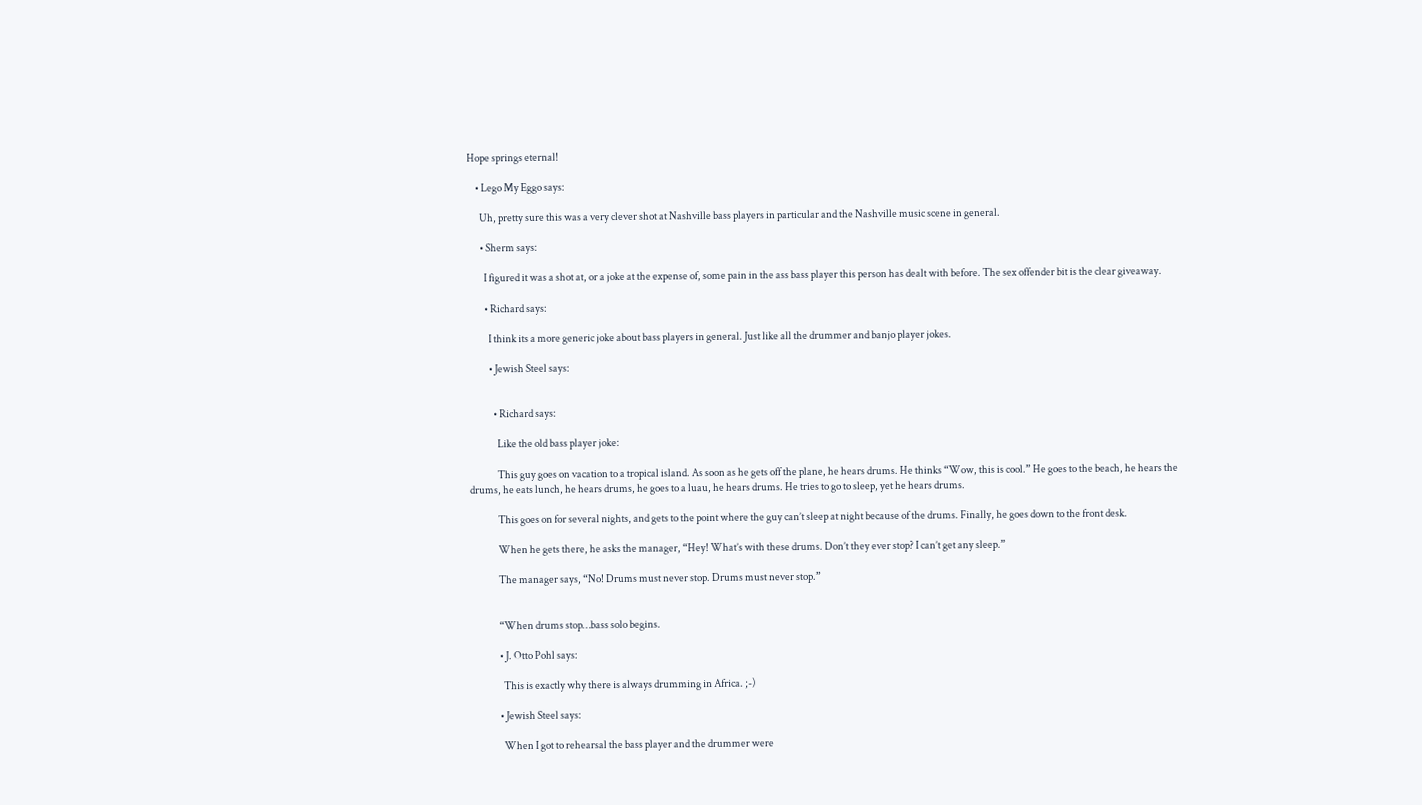Hope springs eternal!

    • Lego My Eggo says:

      Uh, pretty sure this was a very clever shot at Nashville bass players in particular and the Nashville music scene in general.

      • Sherm says:

        I figured it was a shot at, or a joke at the expense of, some pain in the ass bass player this person has dealt with before. The sex offender bit is the clear giveaway.

        • Richard says:

          I think its a more generic joke about bass players in general. Just like all the drummer and banjo player jokes.

          • Jewish Steel says:


            • Richard says:

              Like the old bass player joke:

              This guy goes on vacation to a tropical island. As soon as he gets off the plane, he hears drums. He thinks “Wow, this is cool.” He goes to the beach, he hears the drums, he eats lunch, he hears drums, he goes to a luau, he hears drums. He tries to go to sleep, yet he hears drums.

              This goes on for several nights, and gets to the point where the guy can’t sleep at night because of the drums. Finally, he goes down to the front desk.

              When he gets there, he asks the manager, “Hey! What’s with these drums. Don’t they ever stop? I can’t get any sleep.”

              The manager says, “No! Drums must never stop. Drums must never stop.”


              “When drums stop…bass solo begins.

              • J. Otto Pohl says:

                This is exactly why there is always drumming in Africa. ;-)

              • Jewish Steel says:

                When I got to rehearsal the bass player and the drummer were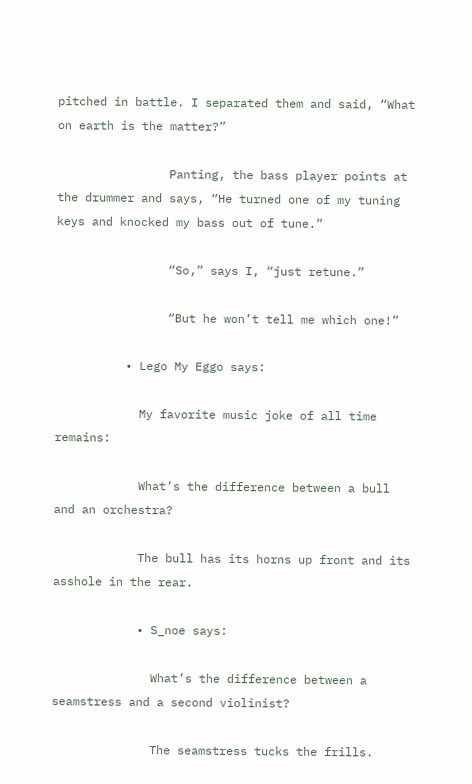pitched in battle. I separated them and said, “What on earth is the matter?”

                Panting, the bass player points at the drummer and says, “He turned one of my tuning keys and knocked my bass out of tune.”

                “So,” says I, “just retune.”

                “But he won’t tell me which one!”

          • Lego My Eggo says:

            My favorite music joke of all time remains:

            What’s the difference between a bull and an orchestra?

            The bull has its horns up front and its asshole in the rear.

            • S_noe says:

              What’s the difference between a seamstress and a second violinist?

              The seamstress tucks the frills.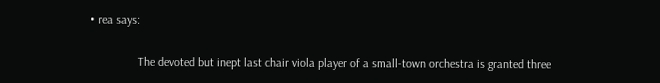• rea says:

                The devoted but inept last chair viola player of a small-town orchestra is granted three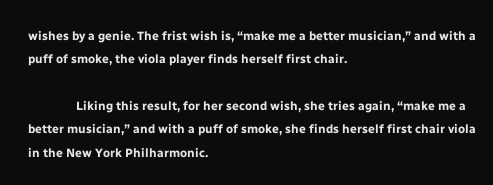wishes by a genie. The frist wish is, “make me a better musician,” and with a puff of smoke, the viola player finds herself first chair.

                Liking this result, for her second wish, she tries again, “make me a better musician,” and with a puff of smoke, she finds herself first chair viola in the New York Philharmonic.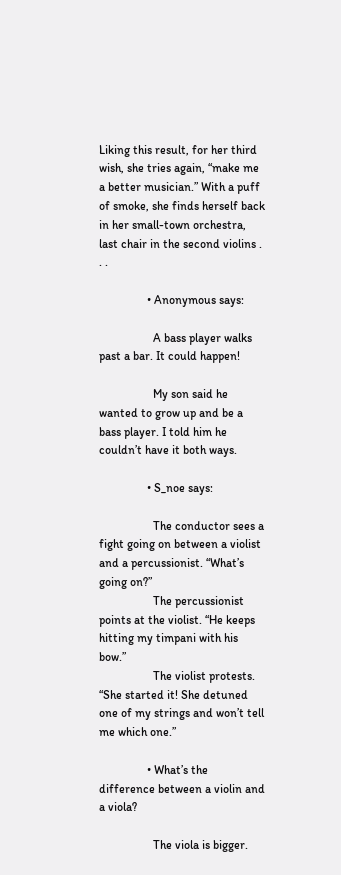Liking this result, for her third wish, she tries again, “make me a better musician.” With a puff of smoke, she finds herself back in her small-town orchestra, last chair in the second violins . . .

                • Anonymous says:

                  A bass player walks past a bar. It could happen!

                  My son said he wanted to grow up and be a bass player. I told him he couldn’t have it both ways.

                • S_noe says:

                  The conductor sees a fight going on between a violist and a percussionist. “What’s going on?”
                  The percussionist points at the violist. “He keeps hitting my timpani with his bow.”
                  The violist protests. “She started it! She detuned one of my strings and won’t tell me which one.”

                • What’s the difference between a violin and a viola?

                  The viola is bigger.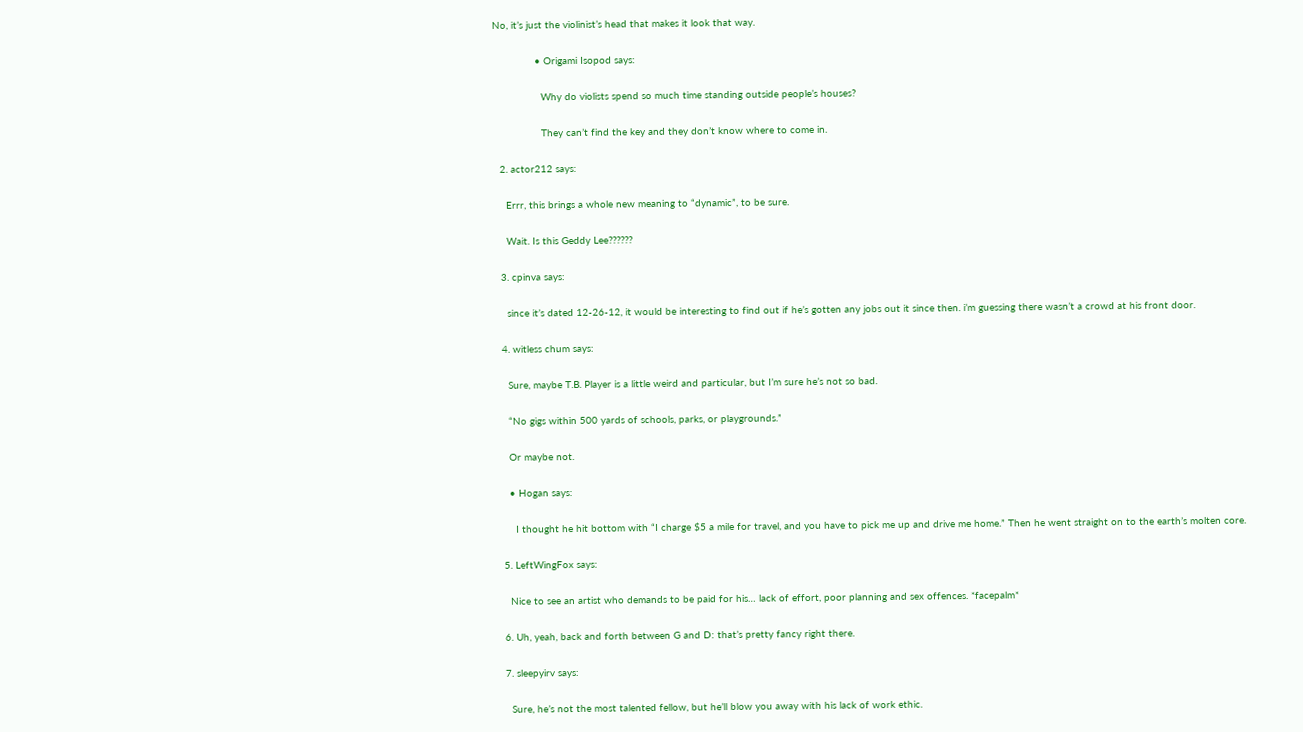No, it’s just the violinist’s head that makes it look that way.

              • Origami Isopod says:

                Why do violists spend so much time standing outside people’s houses?

                They can’t find the key and they don’t know where to come in.

  2. actor212 says:

    Errr, this brings a whole new meaning to “dynamic”, to be sure.

    Wait. Is this Geddy Lee??????

  3. cpinva says:

    since it’s dated 12-26-12, it would be interesting to find out if he’s gotten any jobs out it since then. i’m guessing there wasn’t a crowd at his front door.

  4. witless chum says:

    Sure, maybe T.B. Player is a little weird and particular, but I’m sure he’s not so bad.

    “No gigs within 500 yards of schools, parks, or playgrounds.”

    Or maybe not.

    • Hogan says:

      I thought he hit bottom with “I charge $5 a mile for travel, and you have to pick me up and drive me home.” Then he went straight on to the earth’s molten core.

  5. LeftWingFox says:

    Nice to see an artist who demands to be paid for his… lack of effort, poor planning and sex offences. *facepalm*

  6. Uh, yeah, back and forth between G and D: that’s pretty fancy right there.

  7. sleepyirv says:

    Sure, he’s not the most talented fellow, but he’ll blow you away with his lack of work ethic.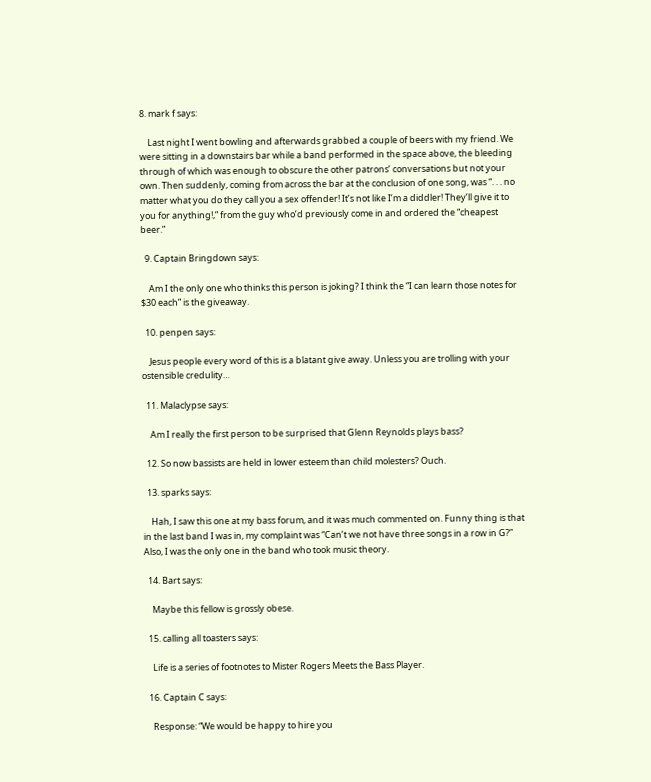8. mark f says:

    Last night I went bowling and afterwards grabbed a couple of beers with my friend. We were sitting in a downstairs bar while a band performed in the space above, the bleeding through of which was enough to obscure the other patrons’ conversations but not your own. Then suddenly, coming from across the bar at the conclusion of one song, was “. . . no matter what you do they call you a sex offender! It’s not like I’m a diddler! They’ll give it to you for anything!,” from the guy who’d previously come in and ordered the “cheapest beer.”

  9. Captain Bringdown says:

    Am I the only one who thinks this person is joking? I think the “I can learn those notes for $30 each” is the giveaway.

  10. penpen says:

    Jesus people every word of this is a blatant give away. Unless you are trolling with your ostensible credulity…

  11. Malaclypse says:

    Am I really the first person to be surprised that Glenn Reynolds plays bass?

  12. So now bassists are held in lower esteem than child molesters? Ouch.

  13. sparks says:

    Hah, I saw this one at my bass forum, and it was much commented on. Funny thing is that in the last band I was in, my complaint was “Can’t we not have three songs in a row in G?” Also, I was the only one in the band who took music theory.

  14. Bart says:

    Maybe this fellow is grossly obese.

  15. calling all toasters says:

    Life is a series of footnotes to Mister Rogers Meets the Bass Player.

  16. Captain C says:

    Response: “We would be happy to hire you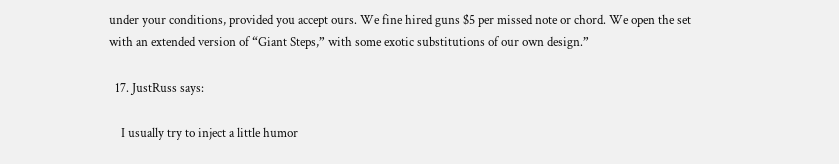under your conditions, provided you accept ours. We fine hired guns $5 per missed note or chord. We open the set with an extended version of “Giant Steps,” with some exotic substitutions of our own design.”

  17. JustRuss says:

    I usually try to inject a little humor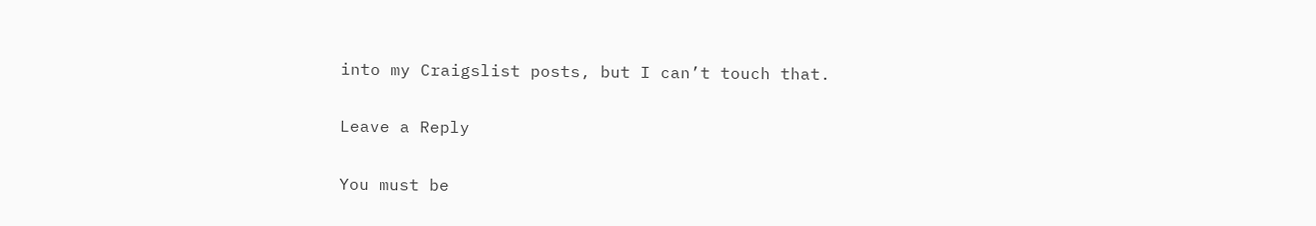into my Craigslist posts, but I can’t touch that.

Leave a Reply

You must be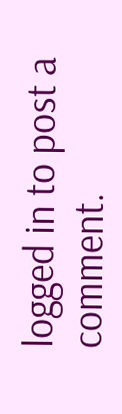logged in to post a comment.